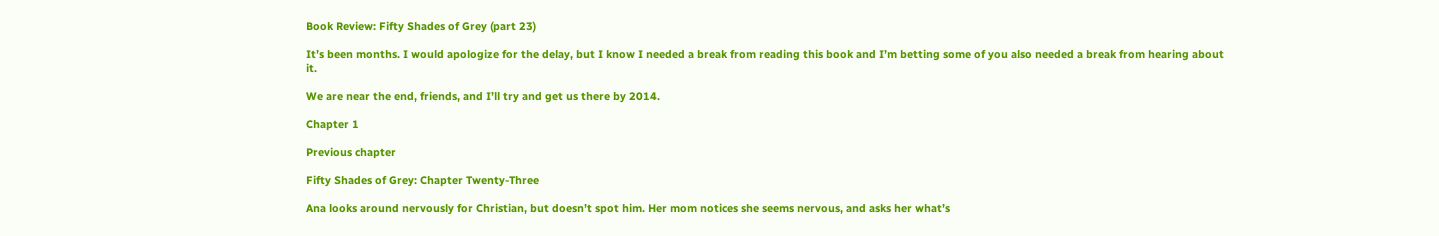Book Review: Fifty Shades of Grey (part 23)

It’s been months. I would apologize for the delay, but I know I needed a break from reading this book and I’m betting some of you also needed a break from hearing about it.

We are near the end, friends, and I’ll try and get us there by 2014.

Chapter 1

Previous chapter

Fifty Shades of Grey: Chapter Twenty-Three

Ana looks around nervously for Christian, but doesn’t spot him. Her mom notices she seems nervous, and asks her what’s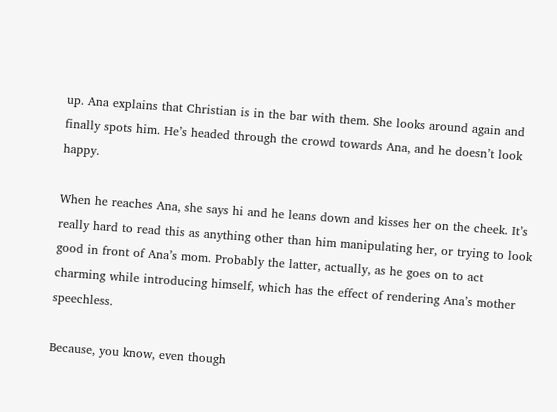up. Ana explains that Christian is in the bar with them. She looks around again and finally spots him. He’s headed through the crowd towards Ana, and he doesn’t look happy.

When he reaches Ana, she says hi and he leans down and kisses her on the cheek. It’s really hard to read this as anything other than him manipulating her, or trying to look good in front of Ana’s mom. Probably the latter, actually, as he goes on to act charming while introducing himself, which has the effect of rendering Ana’s mother speechless.

Because, you know, even though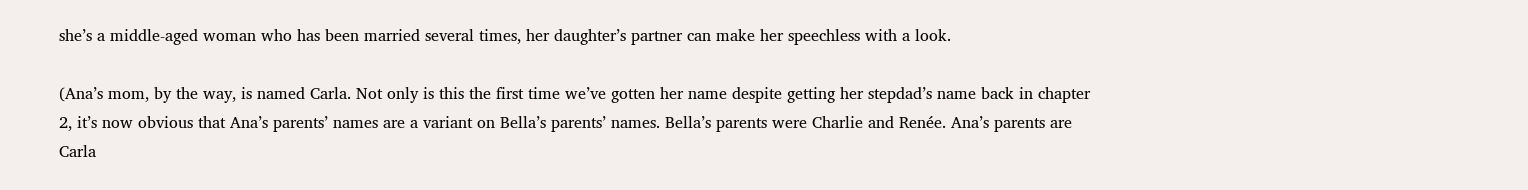she’s a middle-aged woman who has been married several times, her daughter’s partner can make her speechless with a look.

(Ana’s mom, by the way, is named Carla. Not only is this the first time we’ve gotten her name despite getting her stepdad’s name back in chapter 2, it’s now obvious that Ana’s parents’ names are a variant on Bella’s parents’ names. Bella’s parents were Charlie and Renée. Ana’s parents are Carla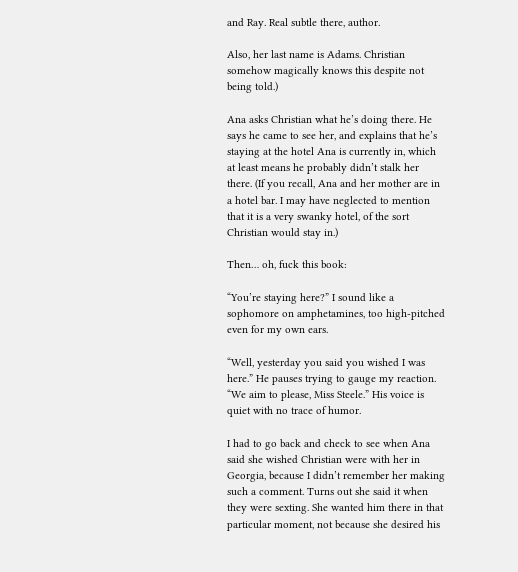and Ray. Real subtle there, author.

Also, her last name is Adams. Christian somehow magically knows this despite not being told.)

Ana asks Christian what he’s doing there. He says he came to see her, and explains that he’s staying at the hotel Ana is currently in, which at least means he probably didn’t stalk her there. (If you recall, Ana and her mother are in a hotel bar. I may have neglected to mention that it is a very swanky hotel, of the sort Christian would stay in.)

Then… oh, fuck this book:

“You’re staying here?” I sound like a sophomore on amphetamines, too high-pitched even for my own ears.

“Well, yesterday you said you wished I was here.” He pauses trying to gauge my reaction. “We aim to please, Miss Steele.” His voice is quiet with no trace of humor.

I had to go back and check to see when Ana said she wished Christian were with her in Georgia, because I didn’t remember her making such a comment. Turns out she said it when they were sexting. She wanted him there in that particular moment, not because she desired his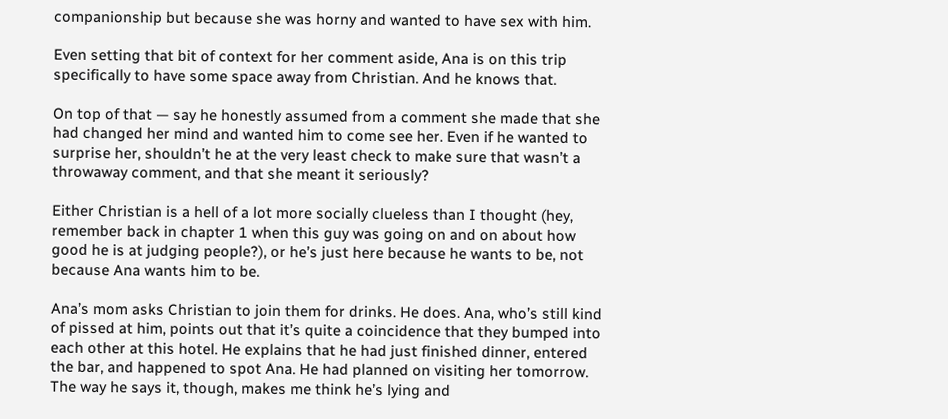companionship but because she was horny and wanted to have sex with him.

Even setting that bit of context for her comment aside, Ana is on this trip specifically to have some space away from Christian. And he knows that.

On top of that — say he honestly assumed from a comment she made that she had changed her mind and wanted him to come see her. Even if he wanted to surprise her, shouldn’t he at the very least check to make sure that wasn’t a throwaway comment, and that she meant it seriously?

Either Christian is a hell of a lot more socially clueless than I thought (hey, remember back in chapter 1 when this guy was going on and on about how good he is at judging people?), or he’s just here because he wants to be, not because Ana wants him to be.

Ana’s mom asks Christian to join them for drinks. He does. Ana, who’s still kind of pissed at him, points out that it’s quite a coincidence that they bumped into each other at this hotel. He explains that he had just finished dinner, entered the bar, and happened to spot Ana. He had planned on visiting her tomorrow. The way he says it, though, makes me think he’s lying and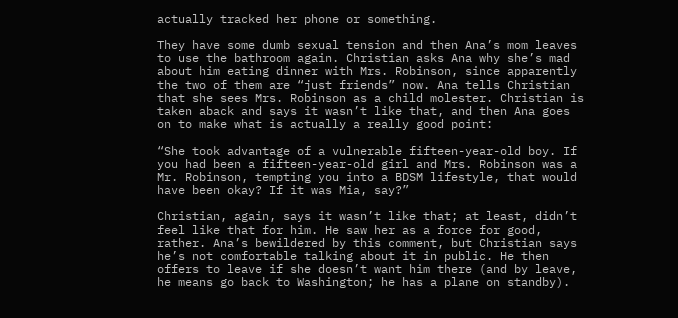actually tracked her phone or something.

They have some dumb sexual tension and then Ana’s mom leaves to use the bathroom again. Christian asks Ana why she’s mad about him eating dinner with Mrs. Robinson, since apparently the two of them are “just friends” now. Ana tells Christian that she sees Mrs. Robinson as a child molester. Christian is taken aback and says it wasn’t like that, and then Ana goes on to make what is actually a really good point:

“She took advantage of a vulnerable fifteen-year-old boy. If you had been a fifteen-year-old girl and Mrs. Robinson was a Mr. Robinson, tempting you into a BDSM lifestyle, that would have been okay? If it was Mia, say?”

Christian, again, says it wasn’t like that; at least, didn’t feel like that for him. He saw her as a force for good, rather. Ana’s bewildered by this comment, but Christian says he’s not comfortable talking about it in public. He then offers to leave if she doesn’t want him there (and by leave, he means go back to Washington; he has a plane on standby).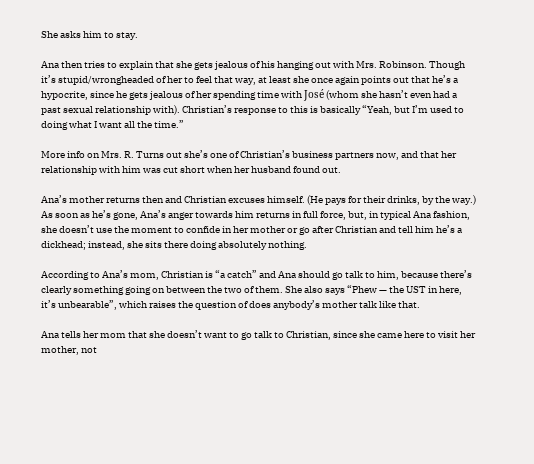She asks him to stay.

Ana then tries to explain that she gets jealous of his hanging out with Mrs. Robinson. Though it’s stupid/wrongheaded of her to feel that way, at least she once again points out that he’s a hypocrite, since he gets jealous of her spending time with José (whom she hasn’t even had a past sexual relationship with). Christian’s response to this is basically “Yeah, but I’m used to doing what I want all the time.”

More info on Mrs. R. Turns out she’s one of Christian’s business partners now, and that her relationship with him was cut short when her husband found out.

Ana’s mother returns then and Christian excuses himself. (He pays for their drinks, by the way.) As soon as he’s gone, Ana’s anger towards him returns in full force, but, in typical Ana fashion, she doesn’t use the moment to confide in her mother or go after Christian and tell him he’s a dickhead; instead, she sits there doing absolutely nothing.

According to Ana’s mom, Christian is “a catch” and Ana should go talk to him, because there’s clearly something going on between the two of them. She also says “Phew — the UST in here, it’s unbearable”, which raises the question of does anybody’s mother talk like that.

Ana tells her mom that she doesn’t want to go talk to Christian, since she came here to visit her mother, not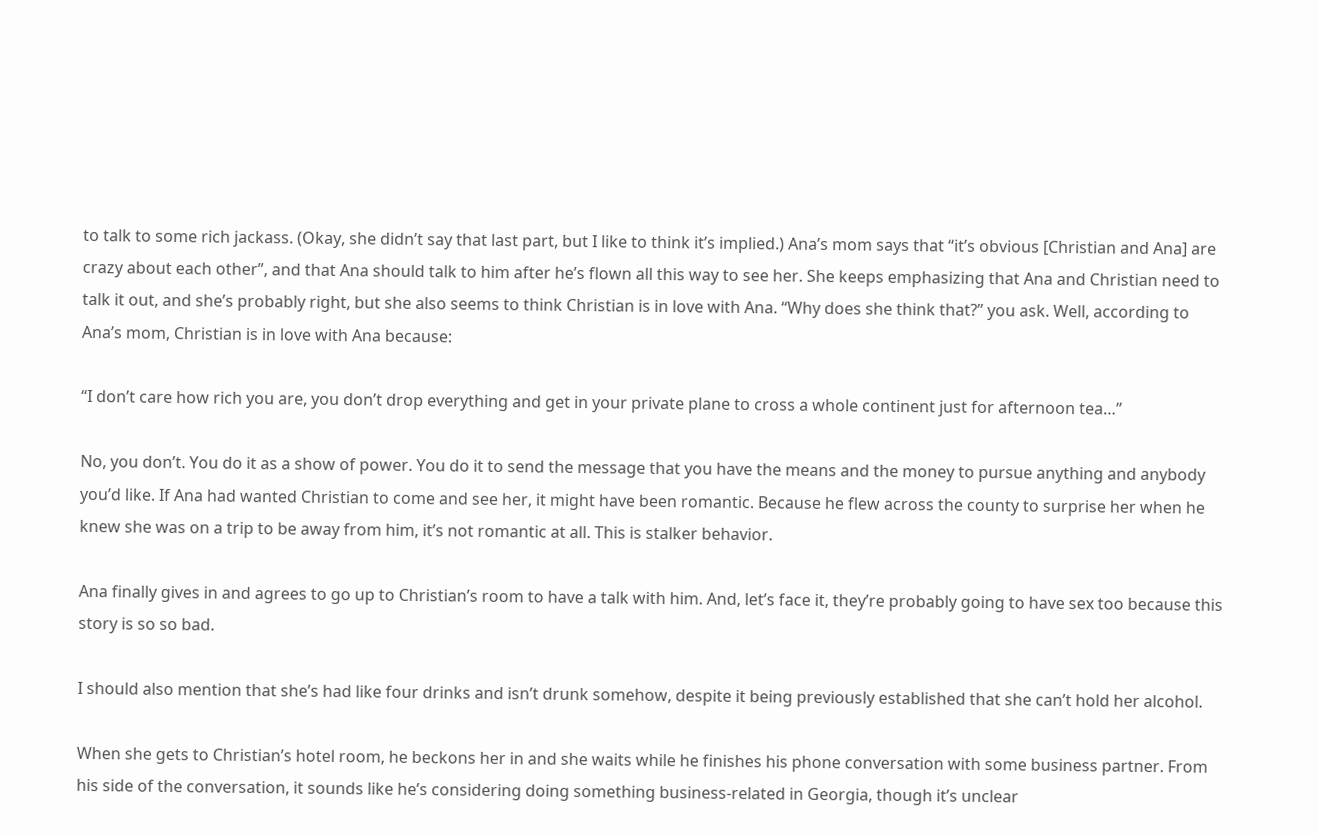to talk to some rich jackass. (Okay, she didn’t say that last part, but I like to think it’s implied.) Ana’s mom says that “it’s obvious [Christian and Ana] are crazy about each other”, and that Ana should talk to him after he’s flown all this way to see her. She keeps emphasizing that Ana and Christian need to talk it out, and she’s probably right, but she also seems to think Christian is in love with Ana. “Why does she think that?” you ask. Well, according to Ana’s mom, Christian is in love with Ana because:

“I don’t care how rich you are, you don’t drop everything and get in your private plane to cross a whole continent just for afternoon tea…”

No, you don’t. You do it as a show of power. You do it to send the message that you have the means and the money to pursue anything and anybody you’d like. If Ana had wanted Christian to come and see her, it might have been romantic. Because he flew across the county to surprise her when he knew she was on a trip to be away from him, it’s not romantic at all. This is stalker behavior.

Ana finally gives in and agrees to go up to Christian’s room to have a talk with him. And, let’s face it, they’re probably going to have sex too because this story is so so bad.

I should also mention that she’s had like four drinks and isn’t drunk somehow, despite it being previously established that she can’t hold her alcohol.

When she gets to Christian’s hotel room, he beckons her in and she waits while he finishes his phone conversation with some business partner. From his side of the conversation, it sounds like he’s considering doing something business-related in Georgia, though it’s unclear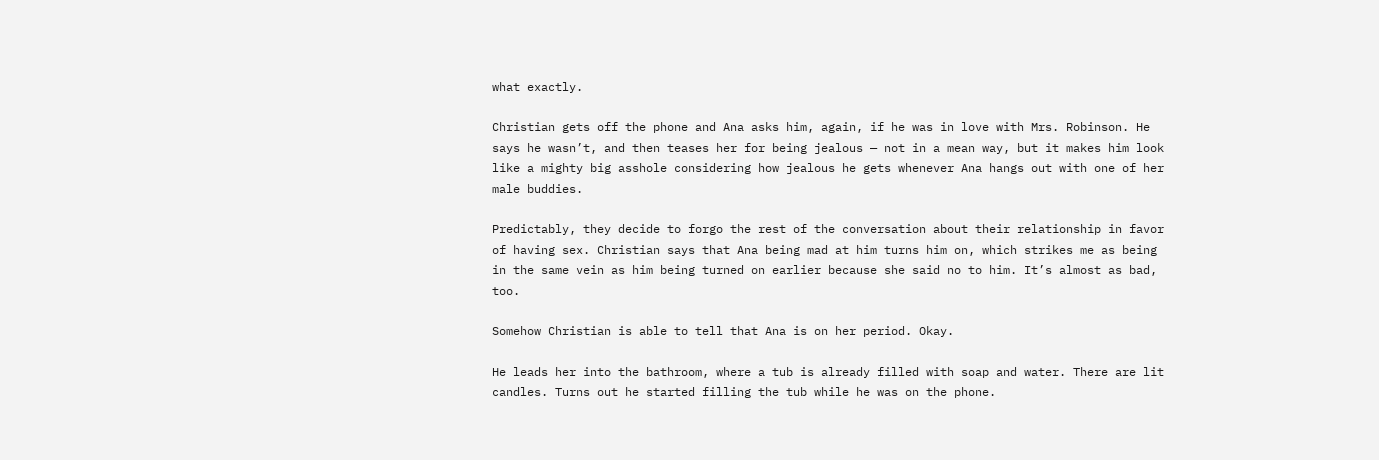what exactly.

Christian gets off the phone and Ana asks him, again, if he was in love with Mrs. Robinson. He says he wasn’t, and then teases her for being jealous — not in a mean way, but it makes him look like a mighty big asshole considering how jealous he gets whenever Ana hangs out with one of her male buddies.

Predictably, they decide to forgo the rest of the conversation about their relationship in favor of having sex. Christian says that Ana being mad at him turns him on, which strikes me as being in the same vein as him being turned on earlier because she said no to him. It’s almost as bad, too.

Somehow Christian is able to tell that Ana is on her period. Okay.

He leads her into the bathroom, where a tub is already filled with soap and water. There are lit candles. Turns out he started filling the tub while he was on the phone.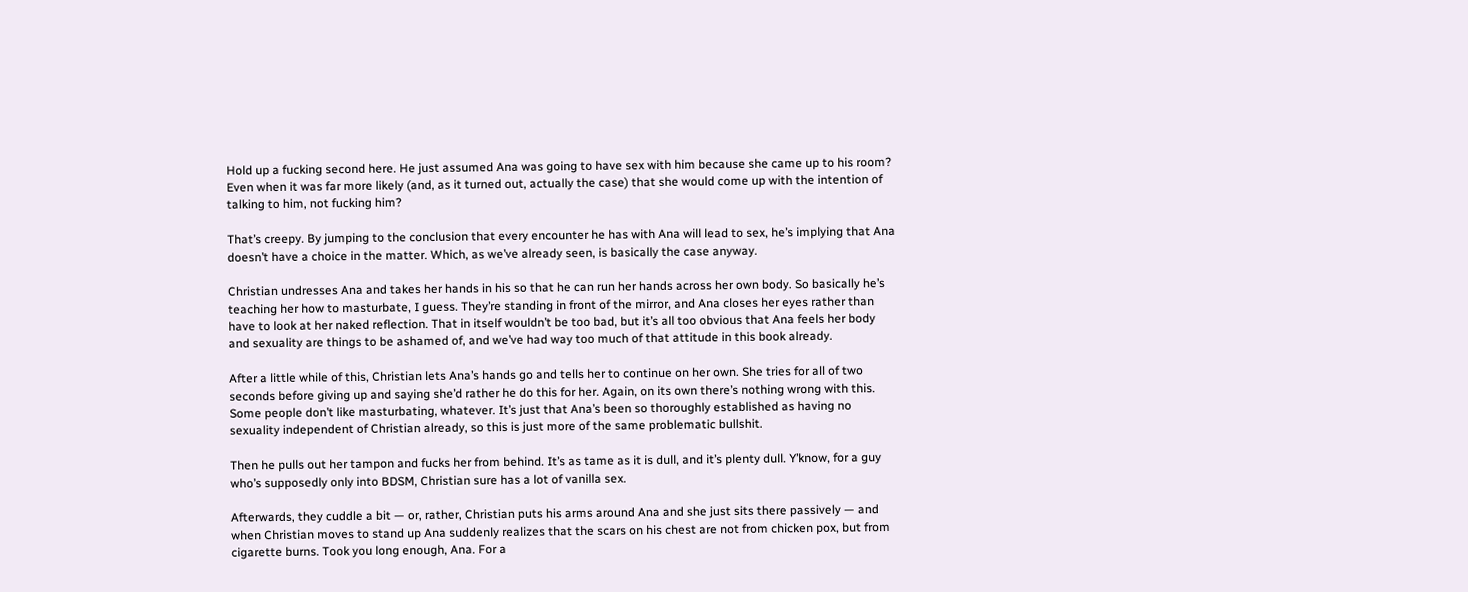Hold up a fucking second here. He just assumed Ana was going to have sex with him because she came up to his room? Even when it was far more likely (and, as it turned out, actually the case) that she would come up with the intention of talking to him, not fucking him?

That’s creepy. By jumping to the conclusion that every encounter he has with Ana will lead to sex, he’s implying that Ana doesn’t have a choice in the matter. Which, as we’ve already seen, is basically the case anyway.

Christian undresses Ana and takes her hands in his so that he can run her hands across her own body. So basically he’s teaching her how to masturbate, I guess. They’re standing in front of the mirror, and Ana closes her eyes rather than have to look at her naked reflection. That in itself wouldn’t be too bad, but it’s all too obvious that Ana feels her body and sexuality are things to be ashamed of, and we’ve had way too much of that attitude in this book already.

After a little while of this, Christian lets Ana’s hands go and tells her to continue on her own. She tries for all of two seconds before giving up and saying she’d rather he do this for her. Again, on its own there’s nothing wrong with this. Some people don’t like masturbating, whatever. It’s just that Ana’s been so thoroughly established as having no sexuality independent of Christian already, so this is just more of the same problematic bullshit.

Then he pulls out her tampon and fucks her from behind. It’s as tame as it is dull, and it’s plenty dull. Y’know, for a guy who’s supposedly only into BDSM, Christian sure has a lot of vanilla sex.

Afterwards, they cuddle a bit — or, rather, Christian puts his arms around Ana and she just sits there passively — and when Christian moves to stand up Ana suddenly realizes that the scars on his chest are not from chicken pox, but from cigarette burns. Took you long enough, Ana. For a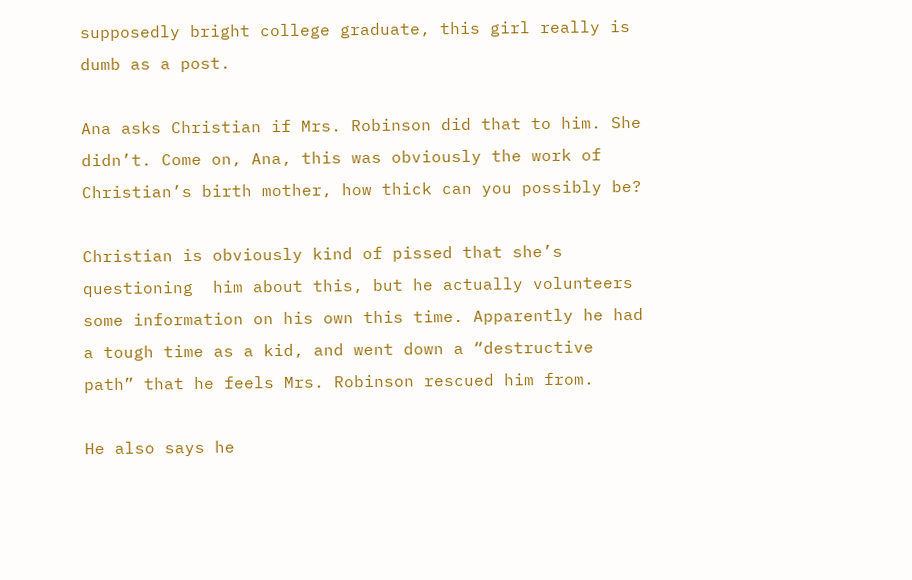supposedly bright college graduate, this girl really is dumb as a post.

Ana asks Christian if Mrs. Robinson did that to him. She didn’t. Come on, Ana, this was obviously the work of Christian’s birth mother, how thick can you possibly be?

Christian is obviously kind of pissed that she’s questioning  him about this, but he actually volunteers some information on his own this time. Apparently he had a tough time as a kid, and went down a “destructive path” that he feels Mrs. Robinson rescued him from.

He also says he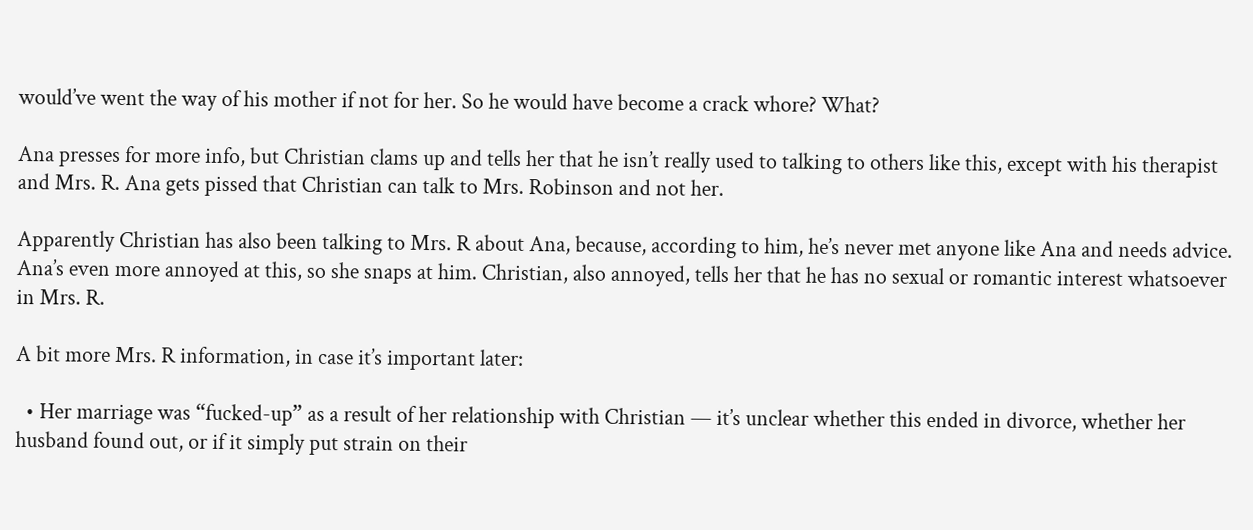would’ve went the way of his mother if not for her. So he would have become a crack whore? What?

Ana presses for more info, but Christian clams up and tells her that he isn’t really used to talking to others like this, except with his therapist and Mrs. R. Ana gets pissed that Christian can talk to Mrs. Robinson and not her.

Apparently Christian has also been talking to Mrs. R about Ana, because, according to him, he’s never met anyone like Ana and needs advice. Ana’s even more annoyed at this, so she snaps at him. Christian, also annoyed, tells her that he has no sexual or romantic interest whatsoever in Mrs. R.

A bit more Mrs. R information, in case it’s important later:

  • Her marriage was “fucked-up” as a result of her relationship with Christian — it’s unclear whether this ended in divorce, whether her husband found out, or if it simply put strain on their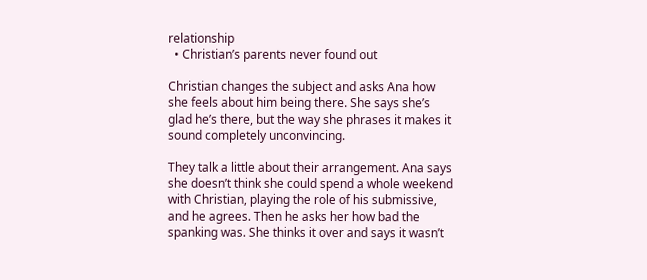relationship
  • Christian’s parents never found out

Christian changes the subject and asks Ana how she feels about him being there. She says she’s glad he’s there, but the way she phrases it makes it sound completely unconvincing.

They talk a little about their arrangement. Ana says she doesn’t think she could spend a whole weekend with Christian, playing the role of his submissive, and he agrees. Then he asks her how bad the spanking was. She thinks it over and says it wasn’t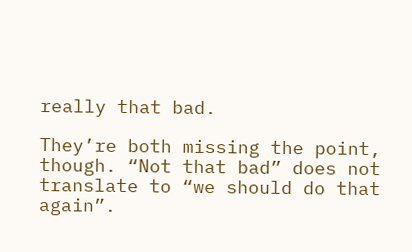really that bad.

They’re both missing the point, though. “Not that bad” does not translate to “we should do that again”.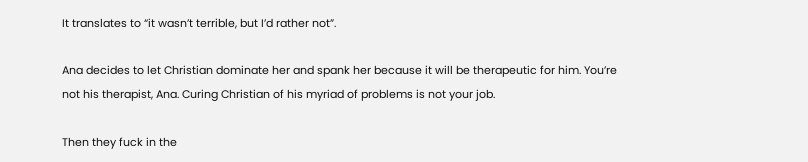It translates to “it wasn’t terrible, but I’d rather not”.

Ana decides to let Christian dominate her and spank her because it will be therapeutic for him. You’re not his therapist, Ana. Curing Christian of his myriad of problems is not your job.

Then they fuck in the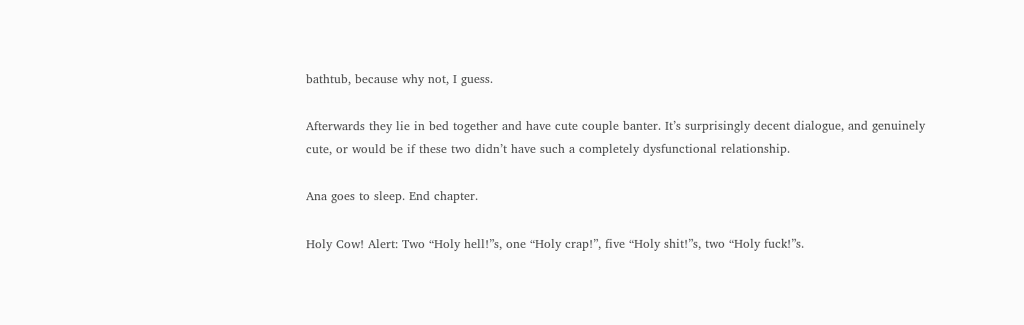bathtub, because why not, I guess.

Afterwards they lie in bed together and have cute couple banter. It’s surprisingly decent dialogue, and genuinely cute, or would be if these two didn’t have such a completely dysfunctional relationship.

Ana goes to sleep. End chapter.

Holy Cow! Alert: Two “Holy hell!”s, one “Holy crap!”, five “Holy shit!”s, two “Holy fuck!”s.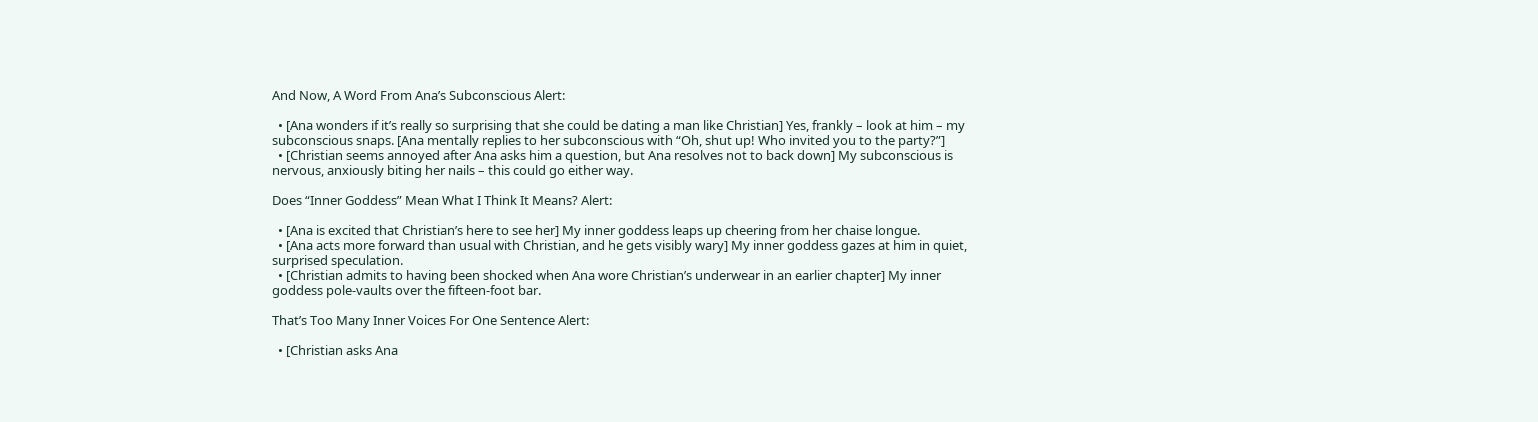And Now, A Word From Ana’s Subconscious Alert:

  • [Ana wonders if it’s really so surprising that she could be dating a man like Christian] Yes, frankly – look at him – my subconscious snaps. [Ana mentally replies to her subconscious with “Oh, shut up! Who invited you to the party?”]
  • [Christian seems annoyed after Ana asks him a question, but Ana resolves not to back down] My subconscious is nervous, anxiously biting her nails – this could go either way.

Does “Inner Goddess” Mean What I Think It Means? Alert:

  • [Ana is excited that Christian’s here to see her] My inner goddess leaps up cheering from her chaise longue.
  • [Ana acts more forward than usual with Christian, and he gets visibly wary] My inner goddess gazes at him in quiet, surprised speculation.
  • [Christian admits to having been shocked when Ana wore Christian’s underwear in an earlier chapter] My inner goddess pole-vaults over the fifteen-foot bar.

That’s Too Many Inner Voices For One Sentence Alert:

  • [Christian asks Ana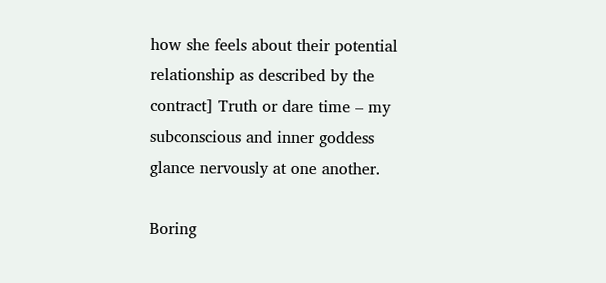how she feels about their potential relationship as described by the contract] Truth or dare time – my subconscious and inner goddess glance nervously at one another.

Boring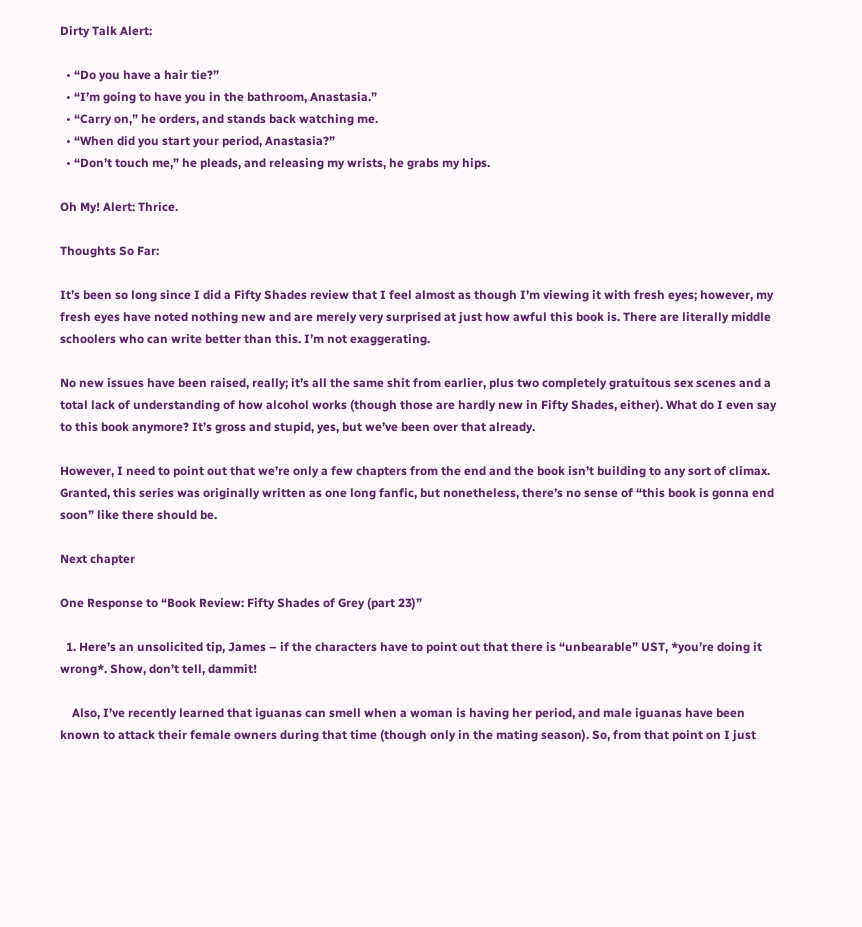Dirty Talk Alert:

  • “Do you have a hair tie?”
  • “I’m going to have you in the bathroom, Anastasia.”
  • “Carry on,” he orders, and stands back watching me.
  • “When did you start your period, Anastasia?”
  • “Don’t touch me,” he pleads, and releasing my wrists, he grabs my hips.

Oh My! Alert: Thrice.

Thoughts So Far:

It’s been so long since I did a Fifty Shades review that I feel almost as though I’m viewing it with fresh eyes; however, my fresh eyes have noted nothing new and are merely very surprised at just how awful this book is. There are literally middle schoolers who can write better than this. I’m not exaggerating.

No new issues have been raised, really; it’s all the same shit from earlier, plus two completely gratuitous sex scenes and a total lack of understanding of how alcohol works (though those are hardly new in Fifty Shades, either). What do I even say to this book anymore? It’s gross and stupid, yes, but we’ve been over that already.

However, I need to point out that we’re only a few chapters from the end and the book isn’t building to any sort of climax. Granted, this series was originally written as one long fanfic, but nonetheless, there’s no sense of “this book is gonna end soon” like there should be.

Next chapter

One Response to “Book Review: Fifty Shades of Grey (part 23)”

  1. Here’s an unsolicited tip, James – if the characters have to point out that there is “unbearable” UST, *you’re doing it wrong*. Show, don’t tell, dammit!

    Also, I’ve recently learned that iguanas can smell when a woman is having her period, and male iguanas have been known to attack their female owners during that time (though only in the mating season). So, from that point on I just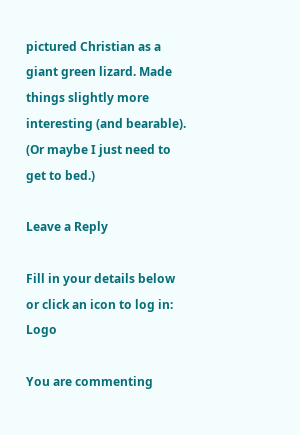pictured Christian as a giant green lizard. Made things slightly more interesting (and bearable). (Or maybe I just need to get to bed.)

Leave a Reply

Fill in your details below or click an icon to log in: Logo

You are commenting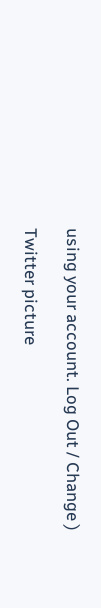using your account. Log Out / Change )

Twitter picture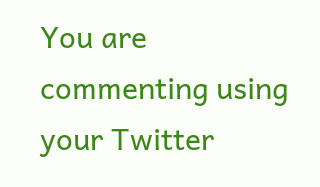You are commenting using your Twitter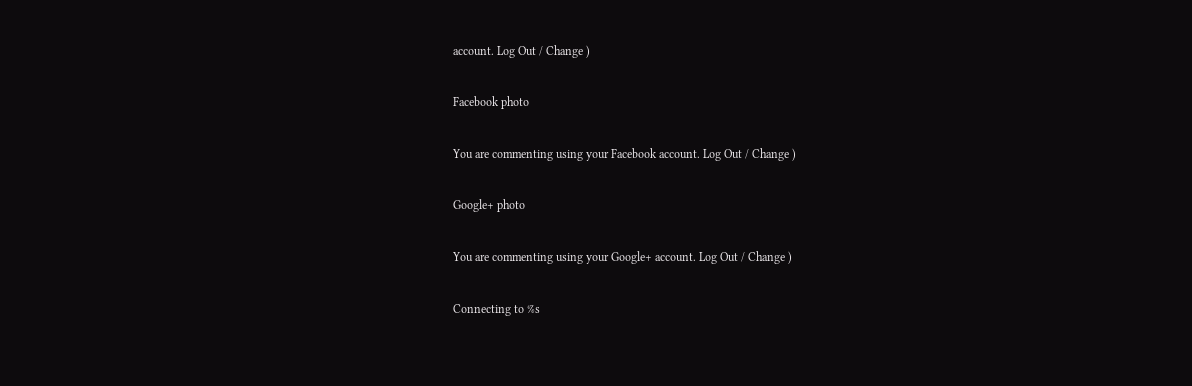account. Log Out / Change )

Facebook photo

You are commenting using your Facebook account. Log Out / Change )

Google+ photo

You are commenting using your Google+ account. Log Out / Change )

Connecting to %s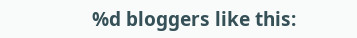%d bloggers like this: